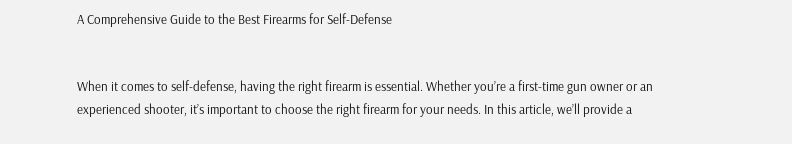A Comprehensive Guide to the Best Firearms for Self-Defense


When it comes to self-defense, having the right firearm is essential. Whether you’re a first-time gun owner or an experienced shooter, it’s important to choose the right firearm for your needs. In this article, we’ll provide a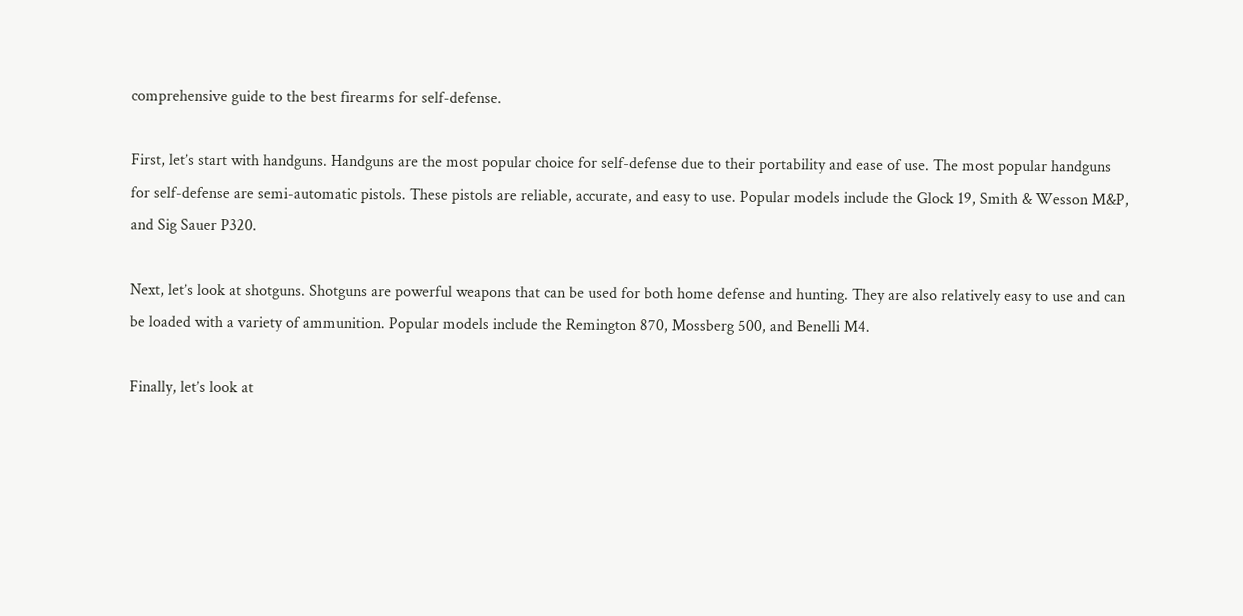comprehensive guide to the best firearms for self-defense.

First, let’s start with handguns. Handguns are the most popular choice for self-defense due to their portability and ease of use. The most popular handguns for self-defense are semi-automatic pistols. These pistols are reliable, accurate, and easy to use. Popular models include the Glock 19, Smith & Wesson M&P, and Sig Sauer P320.

Next, let’s look at shotguns. Shotguns are powerful weapons that can be used for both home defense and hunting. They are also relatively easy to use and can be loaded with a variety of ammunition. Popular models include the Remington 870, Mossberg 500, and Benelli M4.

Finally, let’s look at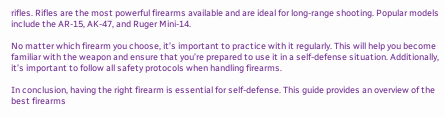rifles. Rifles are the most powerful firearms available and are ideal for long-range shooting. Popular models include the AR-15, AK-47, and Ruger Mini-14.

No matter which firearm you choose, it’s important to practice with it regularly. This will help you become familiar with the weapon and ensure that you’re prepared to use it in a self-defense situation. Additionally, it’s important to follow all safety protocols when handling firearms.

In conclusion, having the right firearm is essential for self-defense. This guide provides an overview of the best firearms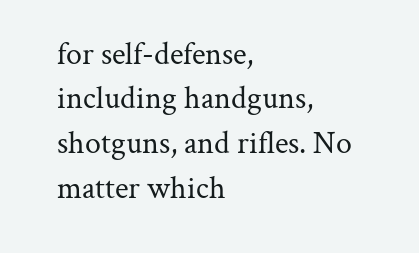for self-defense, including handguns, shotguns, and rifles. No matter which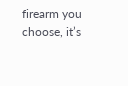firearm you choose, it’s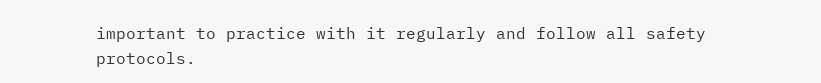important to practice with it regularly and follow all safety protocols.